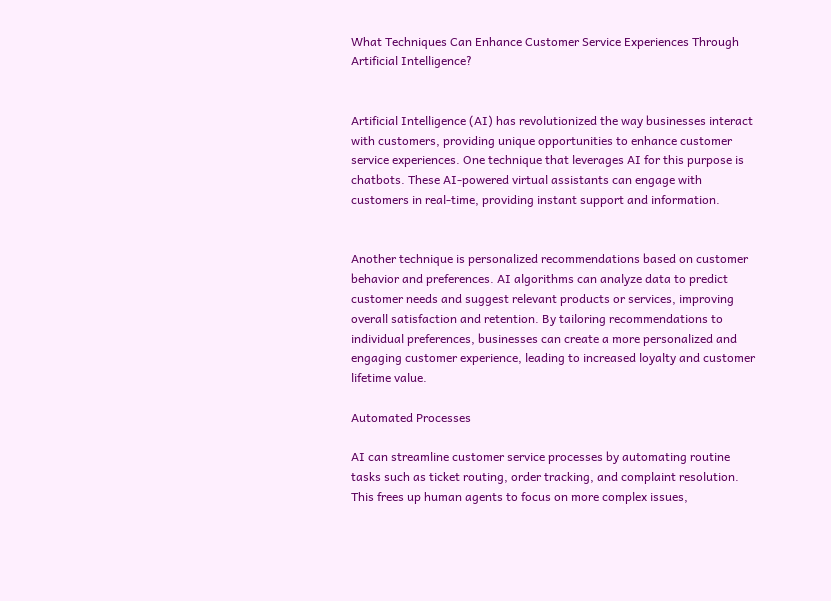What Techniques Can Enhance Customer Service Experiences Through Artificial Intelligence?


Artificial Intelligence (AI) has revolutionized the way businesses interact with customers, providing unique opportunities to enhance customer service experiences. One technique that leverages AI for this purpose is chatbots. These AI-powered virtual assistants can engage with customers in real-time, providing instant support and information.


Another technique is personalized recommendations based on customer behavior and preferences. AI algorithms can analyze data to predict customer needs and suggest relevant products or services, improving overall satisfaction and retention. By tailoring recommendations to individual preferences, businesses can create a more personalized and engaging customer experience, leading to increased loyalty and customer lifetime value.

Automated Processes

AI can streamline customer service processes by automating routine tasks such as ticket routing, order tracking, and complaint resolution. This frees up human agents to focus on more complex issues,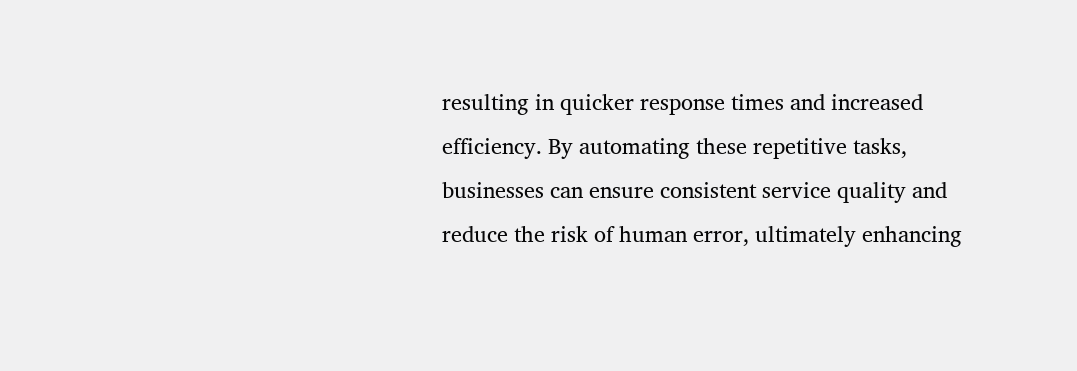resulting in quicker response times and increased efficiency. By automating these repetitive tasks, businesses can ensure consistent service quality and reduce the risk of human error, ultimately enhancing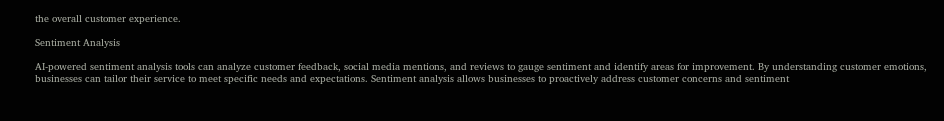the overall customer experience.

Sentiment Analysis

AI-powered sentiment analysis tools can analyze customer feedback, social media mentions, and reviews to gauge sentiment and identify areas for improvement. By understanding customer emotions, businesses can tailor their service to meet specific needs and expectations. Sentiment analysis allows businesses to proactively address customer concerns and sentiment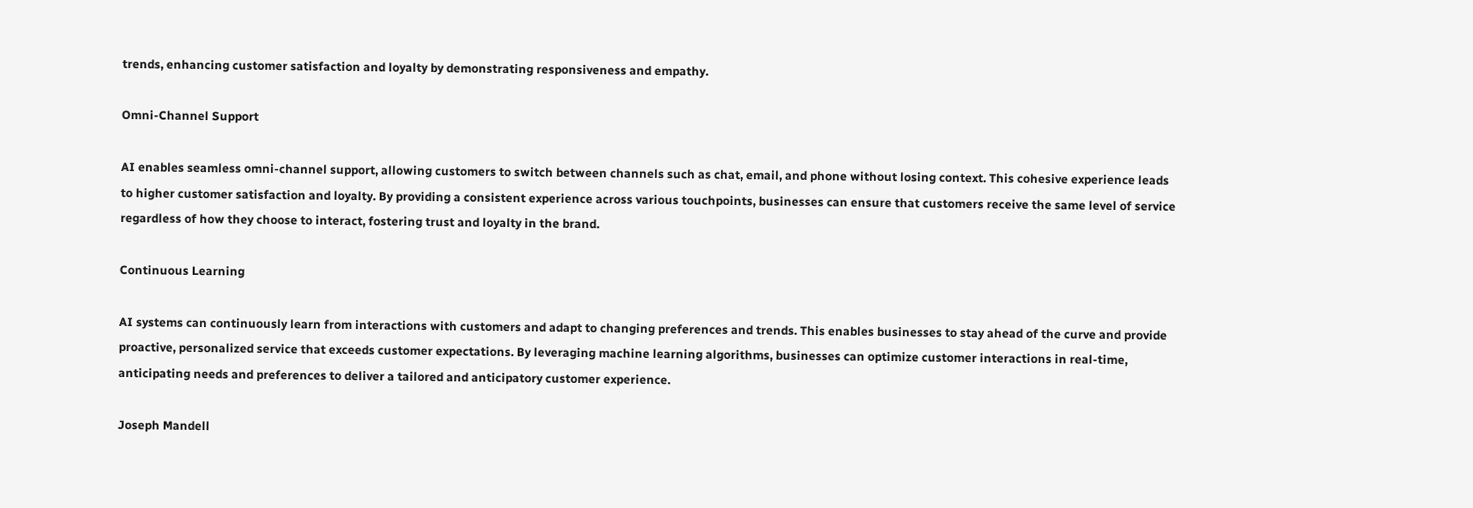trends, enhancing customer satisfaction and loyalty by demonstrating responsiveness and empathy.

Omni-Channel Support

AI enables seamless omni-channel support, allowing customers to switch between channels such as chat, email, and phone without losing context. This cohesive experience leads to higher customer satisfaction and loyalty. By providing a consistent experience across various touchpoints, businesses can ensure that customers receive the same level of service regardless of how they choose to interact, fostering trust and loyalty in the brand.

Continuous Learning

AI systems can continuously learn from interactions with customers and adapt to changing preferences and trends. This enables businesses to stay ahead of the curve and provide proactive, personalized service that exceeds customer expectations. By leveraging machine learning algorithms, businesses can optimize customer interactions in real-time, anticipating needs and preferences to deliver a tailored and anticipatory customer experience.

Joseph Mandell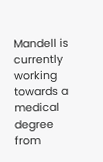Mandell is currently working towards a medical degree from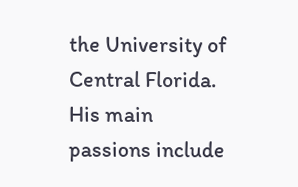the University of Central Florida. His main passions include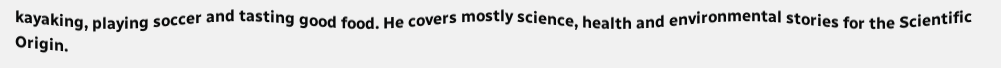kayaking, playing soccer and tasting good food. He covers mostly science, health and environmental stories for the Scientific Origin.